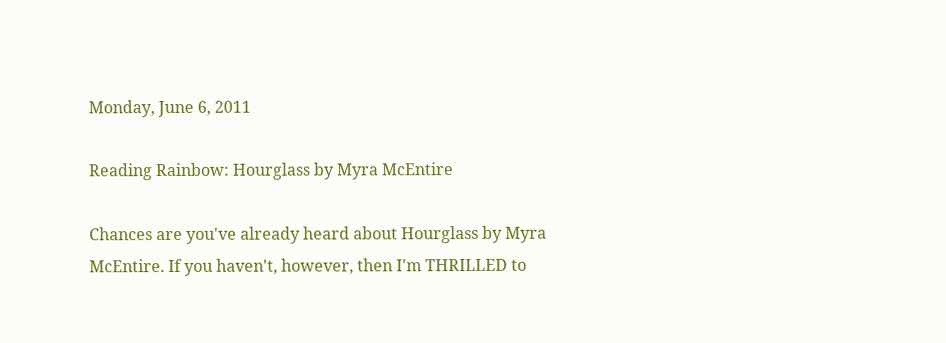Monday, June 6, 2011

Reading Rainbow: Hourglass by Myra McEntire

Chances are you've already heard about Hourglass by Myra McEntire. If you haven't, however, then I'm THRILLED to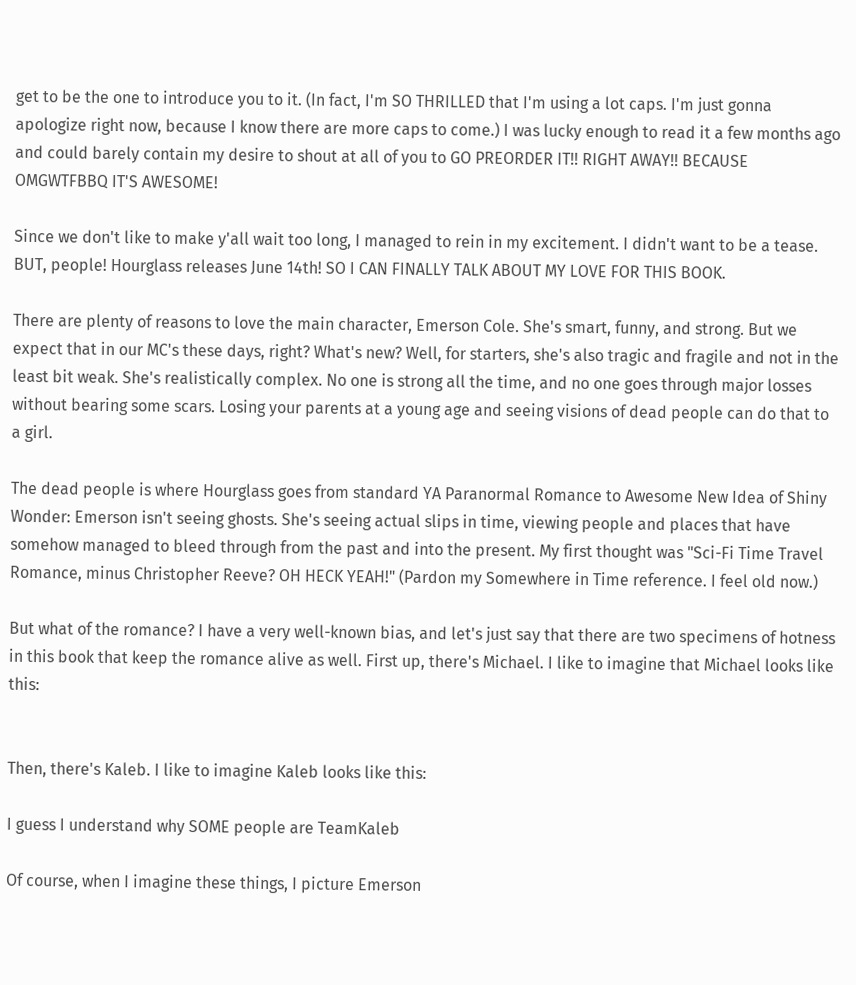get to be the one to introduce you to it. (In fact, I'm SO THRILLED that I'm using a lot caps. I'm just gonna apologize right now, because I know there are more caps to come.) I was lucky enough to read it a few months ago and could barely contain my desire to shout at all of you to GO PREORDER IT!! RIGHT AWAY!! BECAUSE OMGWTFBBQ IT'S AWESOME!

Since we don't like to make y'all wait too long, I managed to rein in my excitement. I didn't want to be a tease. BUT, people! Hourglass releases June 14th! SO I CAN FINALLY TALK ABOUT MY LOVE FOR THIS BOOK.

There are plenty of reasons to love the main character, Emerson Cole. She's smart, funny, and strong. But we expect that in our MC's these days, right? What's new? Well, for starters, she's also tragic and fragile and not in the least bit weak. She's realistically complex. No one is strong all the time, and no one goes through major losses without bearing some scars. Losing your parents at a young age and seeing visions of dead people can do that to a girl.

The dead people is where Hourglass goes from standard YA Paranormal Romance to Awesome New Idea of Shiny Wonder: Emerson isn't seeing ghosts. She's seeing actual slips in time, viewing people and places that have somehow managed to bleed through from the past and into the present. My first thought was "Sci-Fi Time Travel Romance, minus Christopher Reeve? OH HECK YEAH!" (Pardon my Somewhere in Time reference. I feel old now.)

But what of the romance? I have a very well-known bias, and let's just say that there are two specimens of hotness in this book that keep the romance alive as well. First up, there's Michael. I like to imagine that Michael looks like this:


Then, there's Kaleb. I like to imagine Kaleb looks like this:

I guess I understand why SOME people are TeamKaleb

Of course, when I imagine these things, I picture Emerson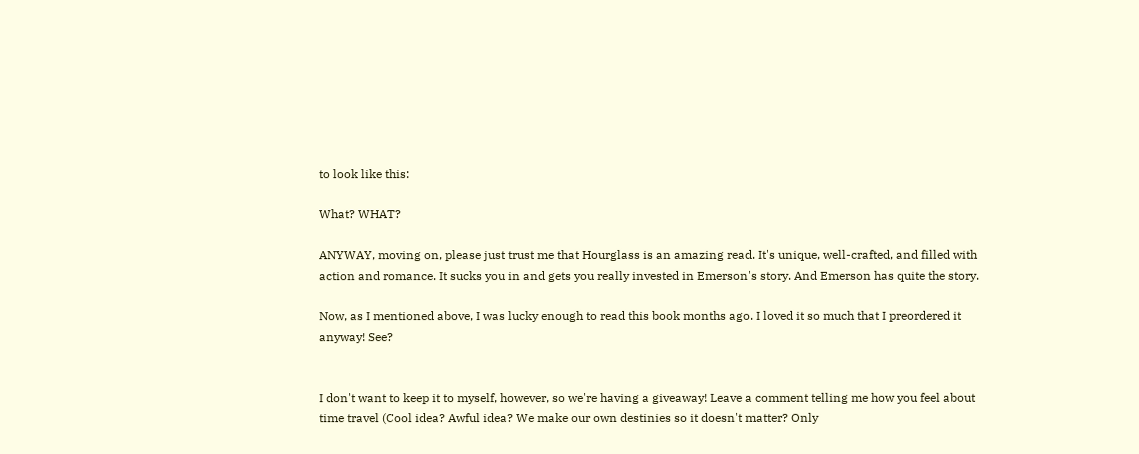to look like this:

What? WHAT?

ANYWAY, moving on, please just trust me that Hourglass is an amazing read. It's unique, well-crafted, and filled with action and romance. It sucks you in and gets you really invested in Emerson's story. And Emerson has quite the story.

Now, as I mentioned above, I was lucky enough to read this book months ago. I loved it so much that I preordered it anyway! See?


I don't want to keep it to myself, however, so we're having a giveaway! Leave a comment telling me how you feel about time travel (Cool idea? Awful idea? We make our own destinies so it doesn't matter? Only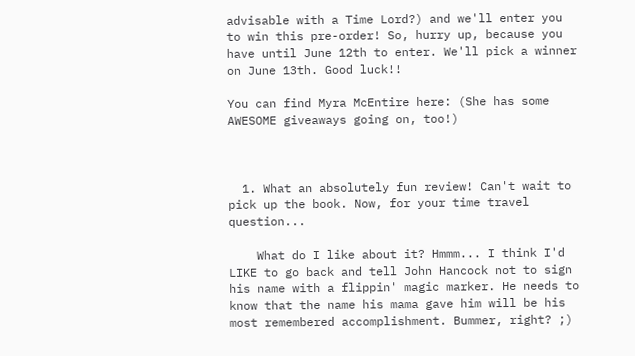advisable with a Time Lord?) and we'll enter you to win this pre-order! So, hurry up, because you have until June 12th to enter. We'll pick a winner on June 13th. Good luck!!

You can find Myra McEntire here: (She has some AWESOME giveaways going on, too!)



  1. What an absolutely fun review! Can't wait to pick up the book. Now, for your time travel question...

    What do I like about it? Hmmm... I think I'd LIKE to go back and tell John Hancock not to sign his name with a flippin' magic marker. He needs to know that the name his mama gave him will be his most remembered accomplishment. Bummer, right? ;)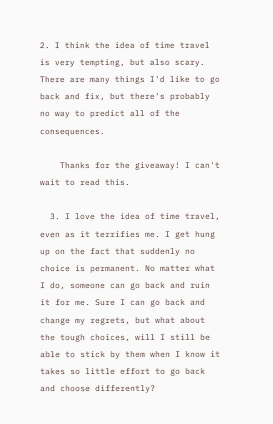2. I think the idea of time travel is very tempting, but also scary. There are many things I'd like to go back and fix, but there's probably no way to predict all of the consequences.

    Thanks for the giveaway! I can't wait to read this.

  3. I love the idea of time travel, even as it terrifies me. I get hung up on the fact that suddenly no choice is permanent. No matter what I do, someone can go back and ruin it for me. Sure I can go back and change my regrets, but what about the tough choices, will I still be able to stick by them when I know it takes so little effort to go back and choose differently?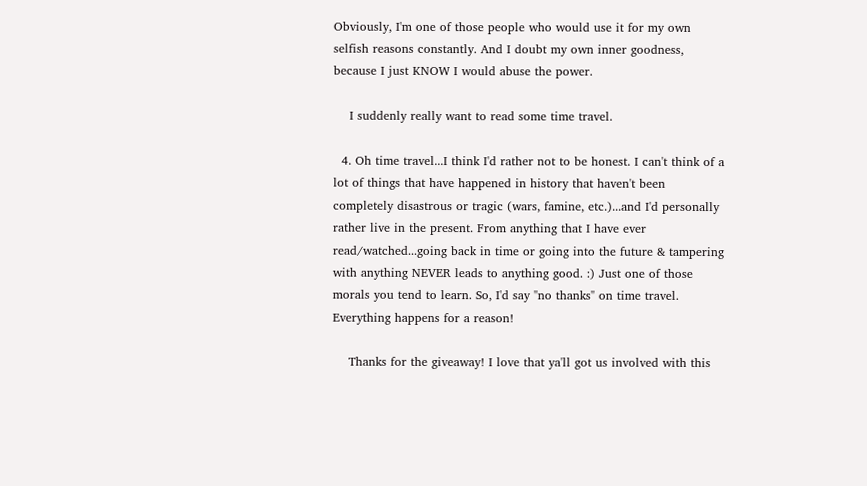Obviously, I'm one of those people who would use it for my own selfish reasons constantly. And I doubt my own inner goodness, because I just KNOW I would abuse the power.

    I suddenly really want to read some time travel.

  4. Oh time travel...I think I'd rather not to be honest. I can't think of a lot of things that have happened in history that haven't been completely disastrous or tragic (wars, famine, etc.)...and I'd personally rather live in the present. From anything that I have ever read/watched...going back in time or going into the future & tampering with anything NEVER leads to anything good. :) Just one of those morals you tend to learn. So, I'd say "no thanks" on time travel. Everything happens for a reason!

    Thanks for the giveaway! I love that ya'll got us involved with this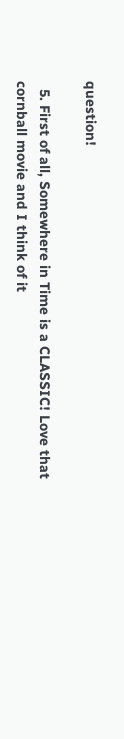question!

  5. First of all, Somewhere in Time is a CLASSIC! Love that cornball movie and I think of it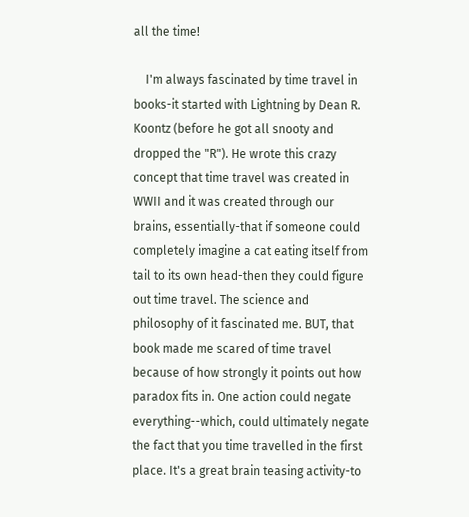all the time!

    I'm always fascinated by time travel in books-it started with Lightning by Dean R. Koontz (before he got all snooty and dropped the "R"). He wrote this crazy concept that time travel was created in WWII and it was created through our brains, essentially-that if someone could completely imagine a cat eating itself from tail to its own head-then they could figure out time travel. The science and philosophy of it fascinated me. BUT, that book made me scared of time travel because of how strongly it points out how paradox fits in. One action could negate everything--which, could ultimately negate the fact that you time travelled in the first place. It's a great brain teasing activity-to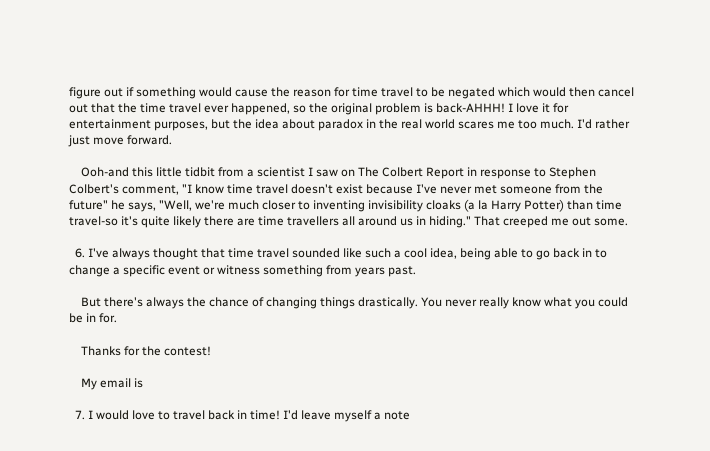figure out if something would cause the reason for time travel to be negated which would then cancel out that the time travel ever happened, so the original problem is back-AHHH! I love it for entertainment purposes, but the idea about paradox in the real world scares me too much. I'd rather just move forward.

    Ooh-and this little tidbit from a scientist I saw on The Colbert Report in response to Stephen Colbert's comment, "I know time travel doesn't exist because I've never met someone from the future" he says, "Well, we're much closer to inventing invisibility cloaks (a la Harry Potter) than time travel-so it's quite likely there are time travellers all around us in hiding." That creeped me out some.

  6. I've always thought that time travel sounded like such a cool idea, being able to go back in to change a specific event or witness something from years past.

    But there's always the chance of changing things drastically. You never really know what you could be in for.

    Thanks for the contest!

    My email is

  7. I would love to travel back in time! I'd leave myself a note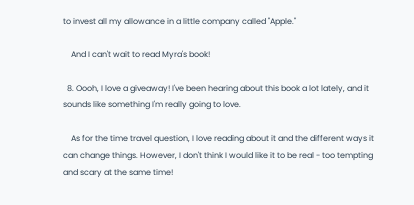to invest all my allowance in a little company called "Apple."

    And I can't wait to read Myra's book!

  8. Oooh, I love a giveaway! I've been hearing about this book a lot lately, and it sounds like something I'm really going to love.

    As for the time travel question, I love reading about it and the different ways it can change things. However, I don't think I would like it to be real - too tempting and scary at the same time!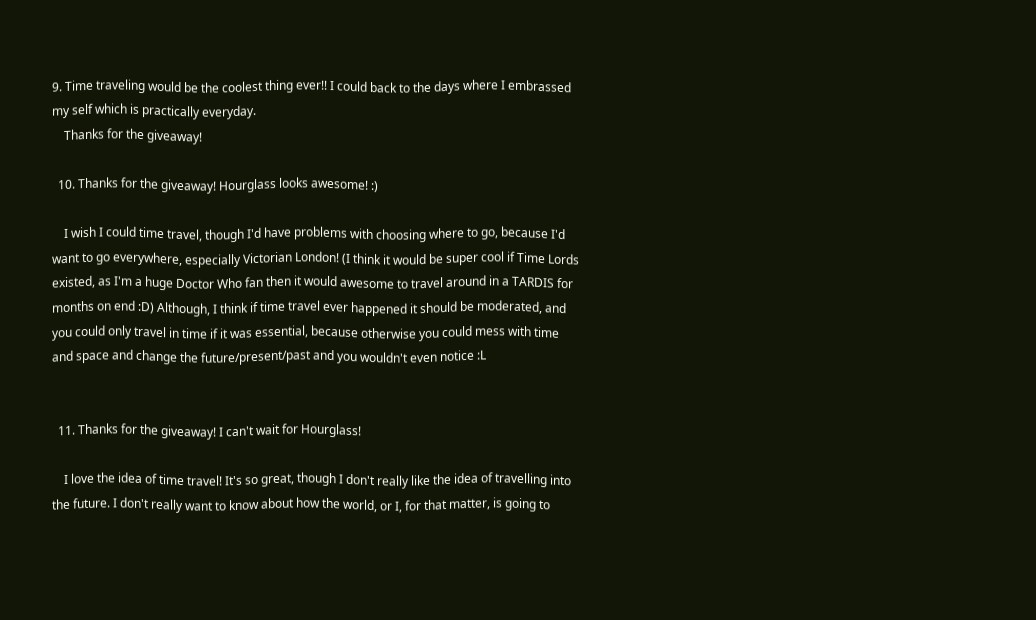9. Time traveling would be the coolest thing ever!! I could back to the days where I embrassed my self which is practically everyday.
    Thanks for the giveaway!

  10. Thanks for the giveaway! Hourglass looks awesome! :)

    I wish I could time travel, though I'd have problems with choosing where to go, because I'd want to go everywhere, especially Victorian London! (I think it would be super cool if Time Lords existed, as I'm a huge Doctor Who fan then it would awesome to travel around in a TARDIS for months on end :D) Although, I think if time travel ever happened it should be moderated, and you could only travel in time if it was essential, because otherwise you could mess with time and space and change the future/present/past and you wouldn't even notice :L


  11. Thanks for the giveaway! I can't wait for Hourglass!

    I love the idea of time travel! It's so great, though I don't really like the idea of travelling into the future. I don't really want to know about how the world, or I, for that matter, is going to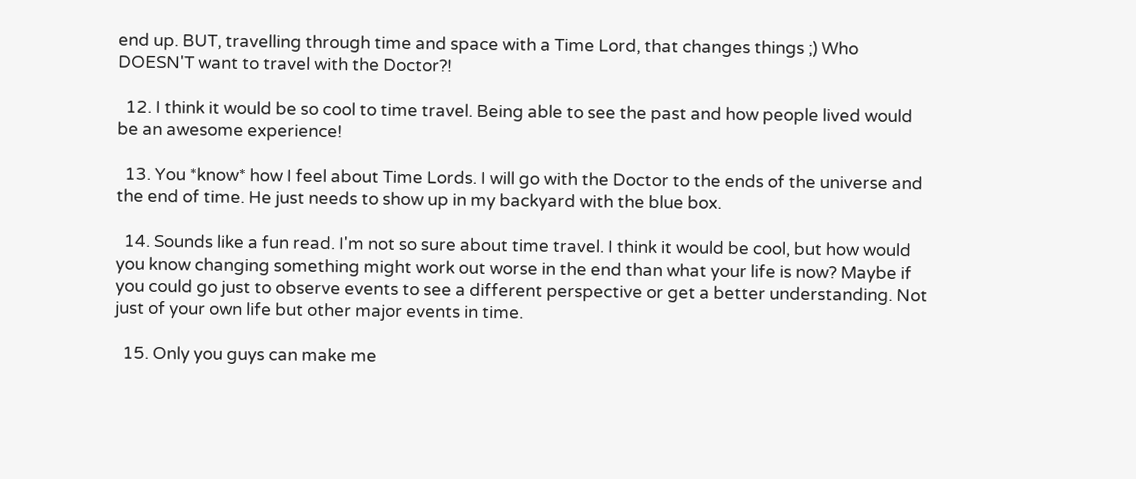end up. BUT, travelling through time and space with a Time Lord, that changes things ;) Who DOESN'T want to travel with the Doctor?!

  12. I think it would be so cool to time travel. Being able to see the past and how people lived would be an awesome experience!

  13. You *know* how I feel about Time Lords. I will go with the Doctor to the ends of the universe and the end of time. He just needs to show up in my backyard with the blue box.

  14. Sounds like a fun read. I'm not so sure about time travel. I think it would be cool, but how would you know changing something might work out worse in the end than what your life is now? Maybe if you could go just to observe events to see a different perspective or get a better understanding. Not just of your own life but other major events in time.

  15. Only you guys can make me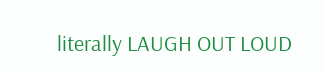literally LAUGH OUT LOUD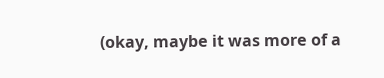(okay, maybe it was more of a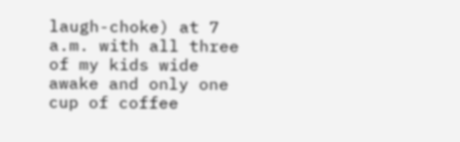laugh-choke) at 7 a.m. with all three of my kids wide awake and only one cup of coffee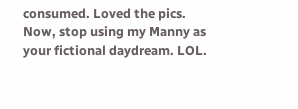consumed. Loved the pics. Now, stop using my Manny as your fictional daydream. LOL.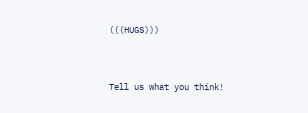(((HUGS)))


Tell us what you think!